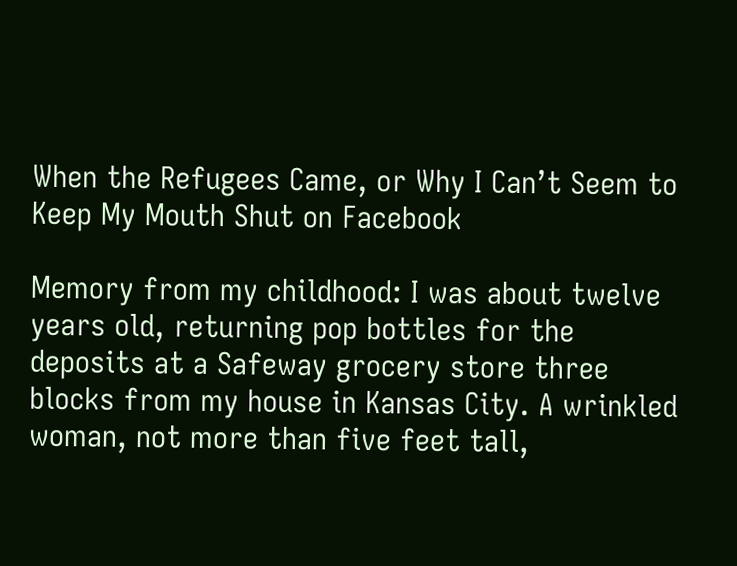When the Refugees Came, or Why I Can’t Seem to Keep My Mouth Shut on Facebook

Memory from my childhood: I was about twelve years old, returning pop bottles for the deposits at a Safeway grocery store three blocks from my house in Kansas City. A wrinkled woman, not more than five feet tall,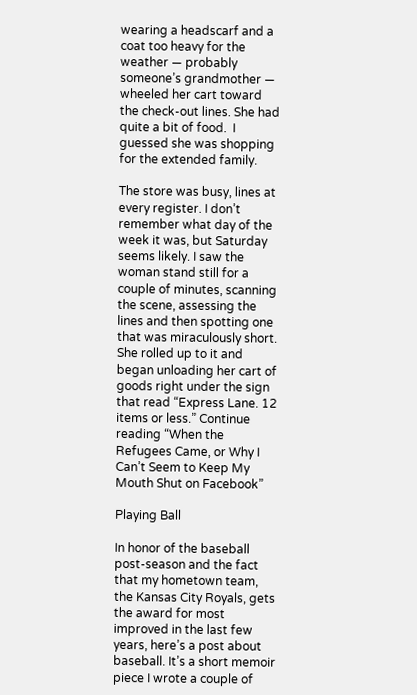wearing a headscarf and a coat too heavy for the weather — probably someone’s grandmother — wheeled her cart toward the check-out lines. She had quite a bit of food.  I guessed she was shopping for the extended family.

The store was busy, lines at every register. I don’t remember what day of the week it was, but Saturday seems likely. I saw the woman stand still for a couple of minutes, scanning the scene, assessing the lines and then spotting one that was miraculously short. She rolled up to it and began unloading her cart of goods right under the sign that read “Express Lane. 12 items or less.” Continue reading “When the Refugees Came, or Why I Can’t Seem to Keep My Mouth Shut on Facebook”

Playing Ball

In honor of the baseball post-season and the fact that my hometown team, the Kansas City Royals, gets the award for most improved in the last few years, here’s a post about baseball. It’s a short memoir piece I wrote a couple of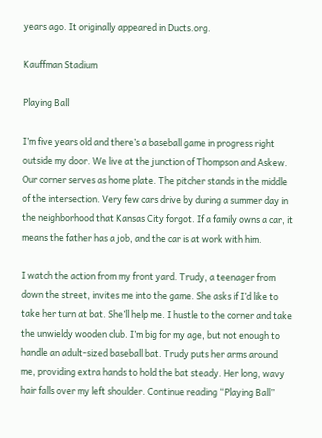years ago. It originally appeared in Ducts.org.

Kauffman Stadium

Playing Ball

I’m five years old and there’s a baseball game in progress right outside my door. We live at the junction of Thompson and Askew. Our corner serves as home plate. The pitcher stands in the middle of the intersection. Very few cars drive by during a summer day in the neighborhood that Kansas City forgot. If a family owns a car, it means the father has a job, and the car is at work with him.

I watch the action from my front yard. Trudy, a teenager from down the street, invites me into the game. She asks if I’d like to take her turn at bat. She’ll help me. I hustle to the corner and take the unwieldy wooden club. I’m big for my age, but not enough to handle an adult-sized baseball bat. Trudy puts her arms around me, providing extra hands to hold the bat steady. Her long, wavy hair falls over my left shoulder. Continue reading “Playing Ball”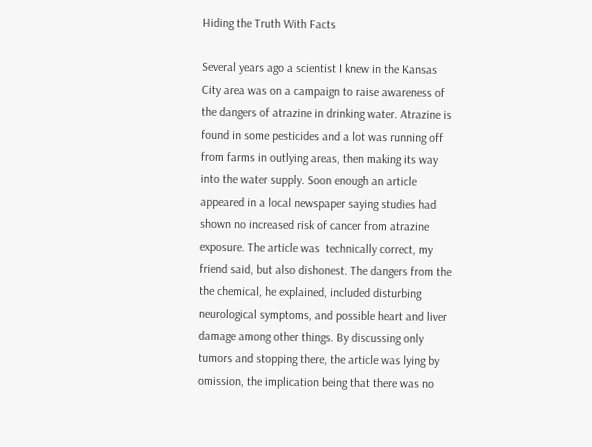Hiding the Truth With Facts

Several years ago a scientist I knew in the Kansas City area was on a campaign to raise awareness of the dangers of atrazine in drinking water. Atrazine is found in some pesticides and a lot was running off from farms in outlying areas, then making its way into the water supply. Soon enough an article appeared in a local newspaper saying studies had shown no increased risk of cancer from atrazine exposure. The article was  technically correct, my friend said, but also dishonest. The dangers from the the chemical, he explained, included disturbing neurological symptoms, and possible heart and liver damage among other things. By discussing only tumors and stopping there, the article was lying by omission, the implication being that there was no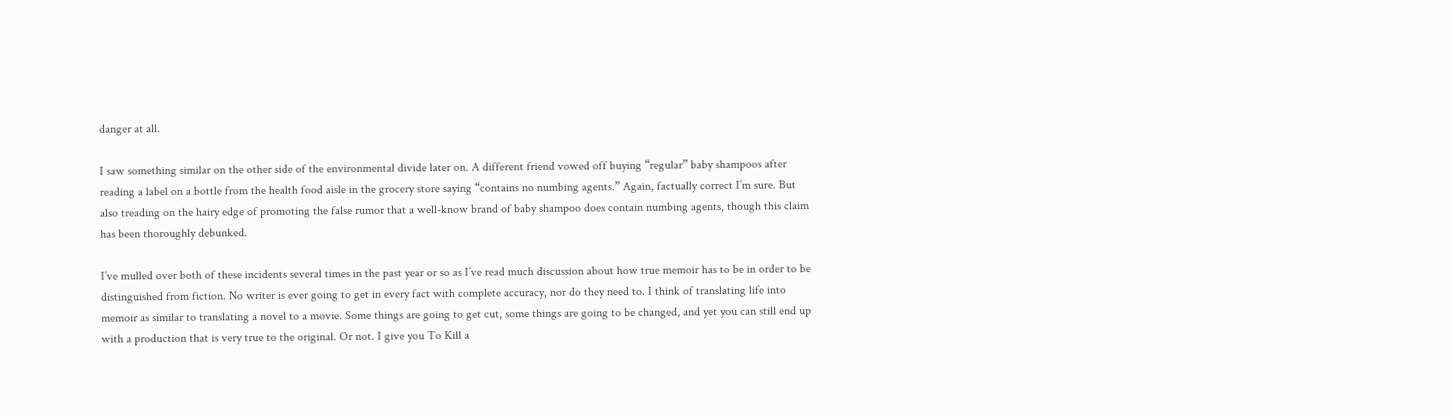danger at all.

I saw something similar on the other side of the environmental divide later on. A different friend vowed off buying “regular” baby shampoos after reading a label on a bottle from the health food aisle in the grocery store saying “contains no numbing agents.” Again, factually correct I’m sure. But also treading on the hairy edge of promoting the false rumor that a well-know brand of baby shampoo does contain numbing agents, though this claim has been thoroughly debunked.

I’ve mulled over both of these incidents several times in the past year or so as I’ve read much discussion about how true memoir has to be in order to be distinguished from fiction. No writer is ever going to get in every fact with complete accuracy, nor do they need to. I think of translating life into memoir as similar to translating a novel to a movie. Some things are going to get cut, some things are going to be changed, and yet you can still end up with a production that is very true to the original. Or not. I give you To Kill a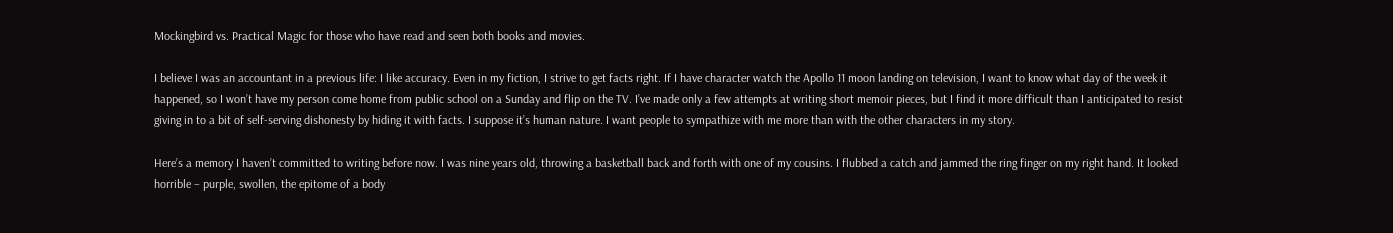Mockingbird vs. Practical Magic for those who have read and seen both books and movies.

I believe I was an accountant in a previous life: I like accuracy. Even in my fiction, I strive to get facts right. If I have character watch the Apollo 11 moon landing on television, I want to know what day of the week it happened, so I won’t have my person come home from public school on a Sunday and flip on the TV. I’ve made only a few attempts at writing short memoir pieces, but I find it more difficult than I anticipated to resist giving in to a bit of self-serving dishonesty by hiding it with facts. I suppose it’s human nature. I want people to sympathize with me more than with the other characters in my story.

Here’s a memory I haven’t committed to writing before now. I was nine years old, throwing a basketball back and forth with one of my cousins. I flubbed a catch and jammed the ring finger on my right hand. It looked horrible – purple, swollen, the epitome of a body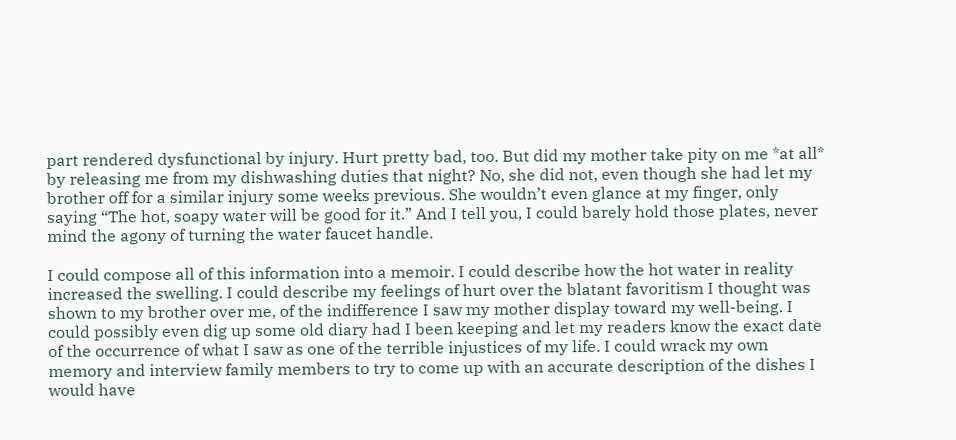part rendered dysfunctional by injury. Hurt pretty bad, too. But did my mother take pity on me *at all* by releasing me from my dishwashing duties that night? No, she did not, even though she had let my brother off for a similar injury some weeks previous. She wouldn’t even glance at my finger, only saying “The hot, soapy water will be good for it.” And I tell you, I could barely hold those plates, never mind the agony of turning the water faucet handle.

I could compose all of this information into a memoir. I could describe how the hot water in reality increased the swelling. I could describe my feelings of hurt over the blatant favoritism I thought was shown to my brother over me, of the indifference I saw my mother display toward my well-being. I could possibly even dig up some old diary had I been keeping and let my readers know the exact date of the occurrence of what I saw as one of the terrible injustices of my life. I could wrack my own memory and interview family members to try to come up with an accurate description of the dishes I would have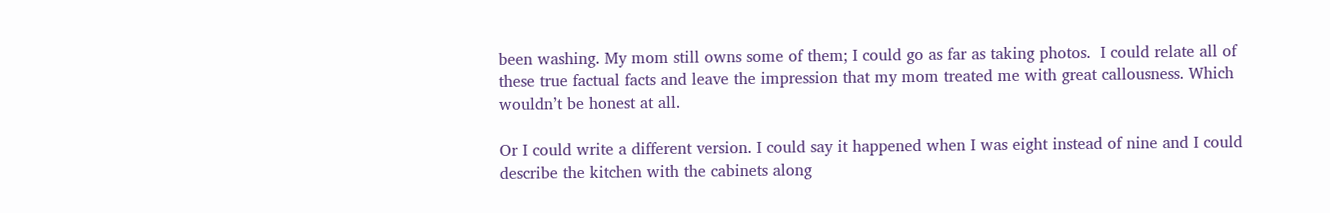been washing. My mom still owns some of them; I could go as far as taking photos.  I could relate all of these true factual facts and leave the impression that my mom treated me with great callousness. Which wouldn’t be honest at all.

Or I could write a different version. I could say it happened when I was eight instead of nine and I could describe the kitchen with the cabinets along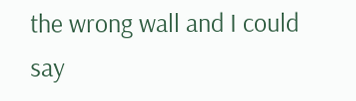the wrong wall and I could say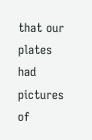that our plates had pictures of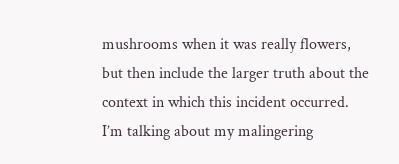mushrooms when it was really flowers, but then include the larger truth about the context in which this incident occurred. I’m talking about my malingering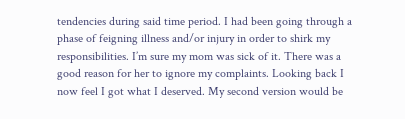tendencies during said time period. I had been going through a phase of feigning illness and/or injury in order to shirk my responsibilities. I’m sure my mom was sick of it. There was a good reason for her to ignore my complaints. Looking back I now feel I got what I deserved. My second version would be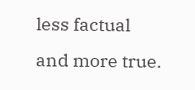less factual and more true.